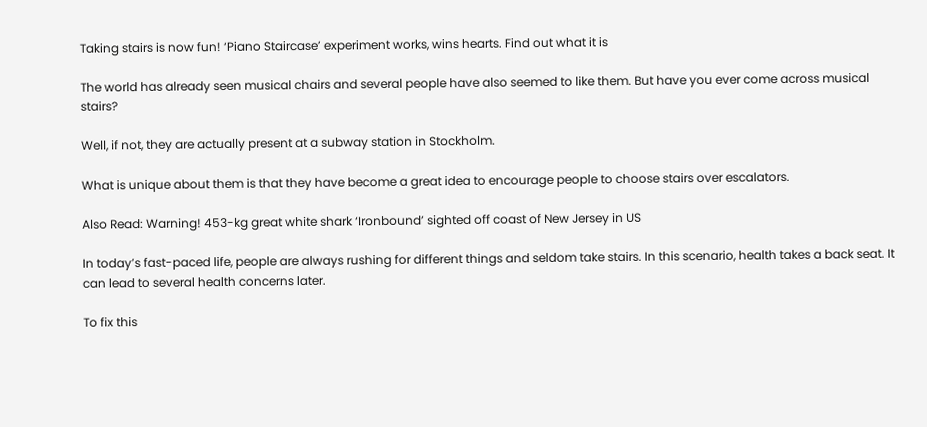Taking stairs is now fun! ‘Piano Staircase’ experiment works, wins hearts. Find out what it is

The world has already seen musical chairs and several people have also seemed to like them. But have you ever come across musical stairs?

Well, if not, they are actually present at a subway station in Stockholm.

What is unique about them is that they have become a great idea to encourage people to choose stairs over escalators.

Also Read: Warning! 453-kg great white shark ‘Ironbound’ sighted off coast of New Jersey in US

In today’s fast-paced life, people are always rushing for different things and seldom take stairs. In this scenario, health takes a back seat. It can lead to several health concerns later.

To fix this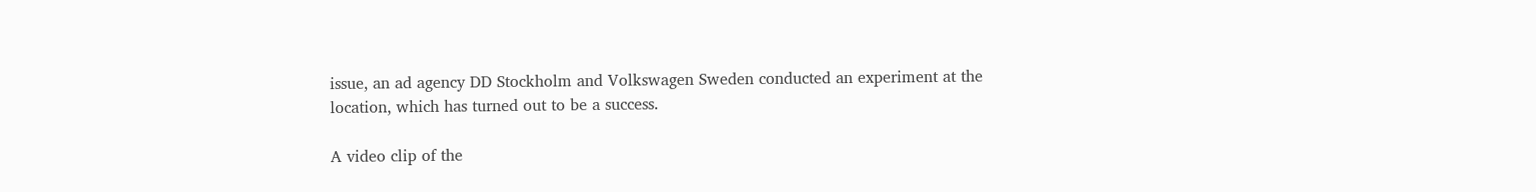issue, an ad agency DD Stockholm and Volkswagen Sweden conducted an experiment at the location, which has turned out to be a success.

A video clip of the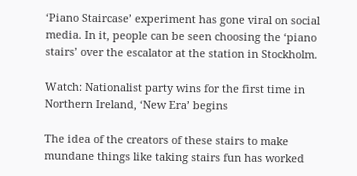‘Piano Staircase’ experiment has gone viral on social media. In it, people can be seen choosing the ‘piano stairs’ over the escalator at the station in Stockholm.

Watch: Nationalist party wins for the first time in Northern Ireland, ‘New Era’ begins

The idea of the creators of these stairs to make mundane things like taking stairs fun has worked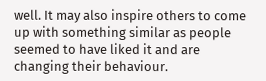well. It may also inspire others to come up with something similar as people seemed to have liked it and are changing their behaviour.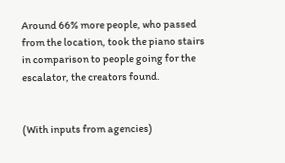Around 66% more people, who passed from the location, took the piano stairs in comparison to people going for the escalator, the creators found.


(With inputs from agencies)